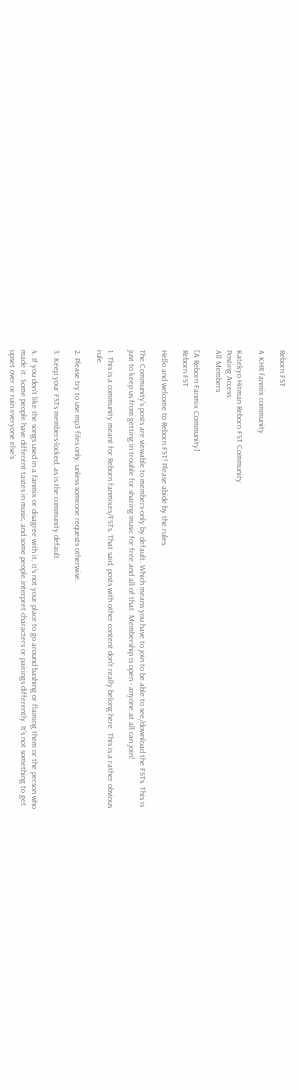Reborn FST

A KHR fanmix community

Katekyo Hitman Reborn FST Community
Posting Access:
All Members

[A Reborn Fanmix Community]
Reborn FST

Hello and welcome to Reborn FST! Please abide by the rules.

The Community's posts are viewable to members-only by default. Which means you have to join to be able to see/download the FSTs. This is just to keep us from getting in trouble for sharing music for free and all of that. Membership is open - anyone at all can join!

1. This is a community meant for Reborn fanmixes/FSTs. That said, posts with other content don't really belong here. This is a rather obvious rule.

2. Please try to use mp3 files only, unless someone requests otherwise.

3. Keep your FSTs members-locked, as is the community default.

4. If you don't like the songs used in a fanmix or disagree with it, it's not your place to go around bashing or flaming them or the person who made it. Some people have different tastes in music, and some people interpret characters or pairings differently. It's not something to get upset over or ruin everyone else's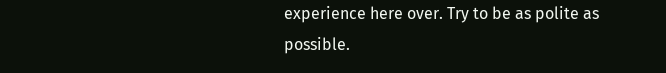experience here over. Try to be as polite as possible.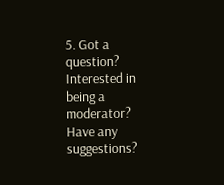5. Got a question? Interested in being a moderator? Have any suggestions?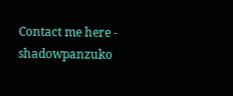Contact me here - shadowpanzuko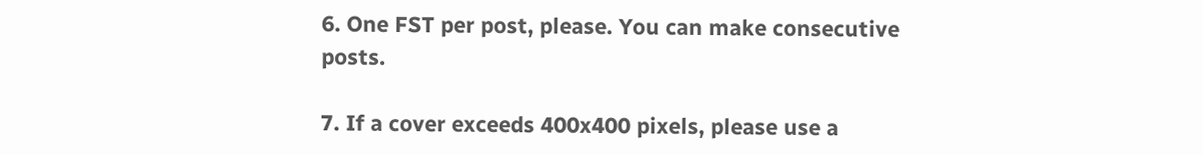6. One FST per post, please. You can make consecutive posts.

7. If a cover exceeds 400x400 pixels, please use a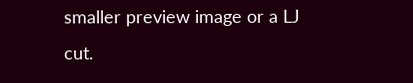smaller preview image or a LJ cut.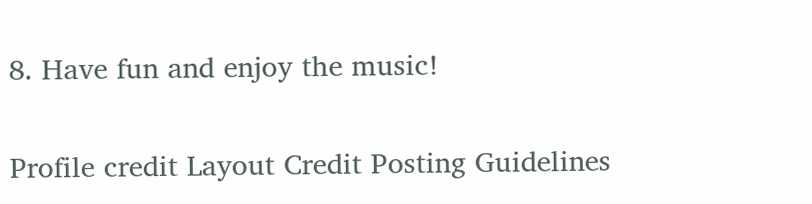8. Have fun and enjoy the music!

Profile credit Layout Credit Posting Guidelines